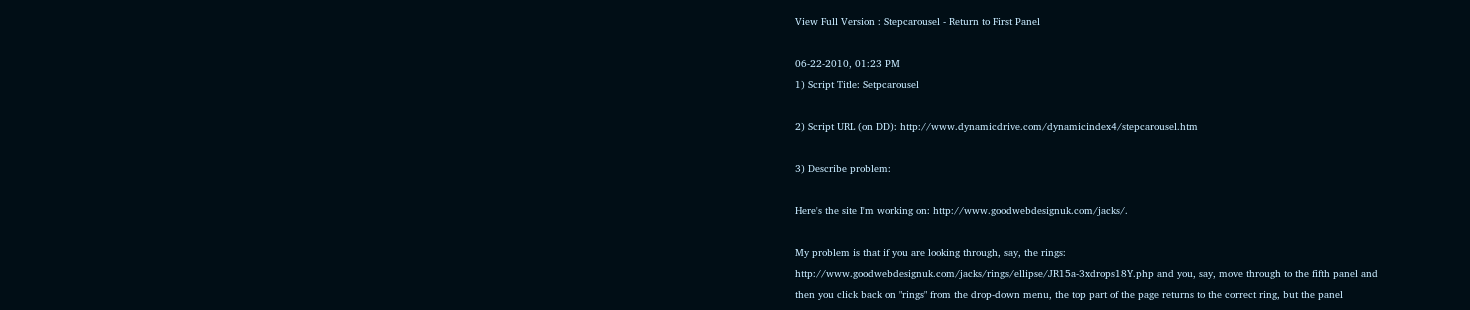View Full Version : Stepcarousel - Return to First Panel

06-22-2010, 01:23 PM
1) Script Title: Setpcarousel

2) Script URL (on DD): http://www.dynamicdrive.com/dynamicindex4/stepcarousel.htm

3) Describe problem:

Here's the site I'm working on: http://www.goodwebdesignuk.com/jacks/.

My problem is that if you are looking through, say, the rings: http://www.goodwebdesignuk.com/jacks/rings/ellipse/JR15a-3xdrops18Y.php and you, say, move through to the fifth panel and then you click back on "rings" from the drop-down menu, the top part of the page returns to the correct ring, but the panel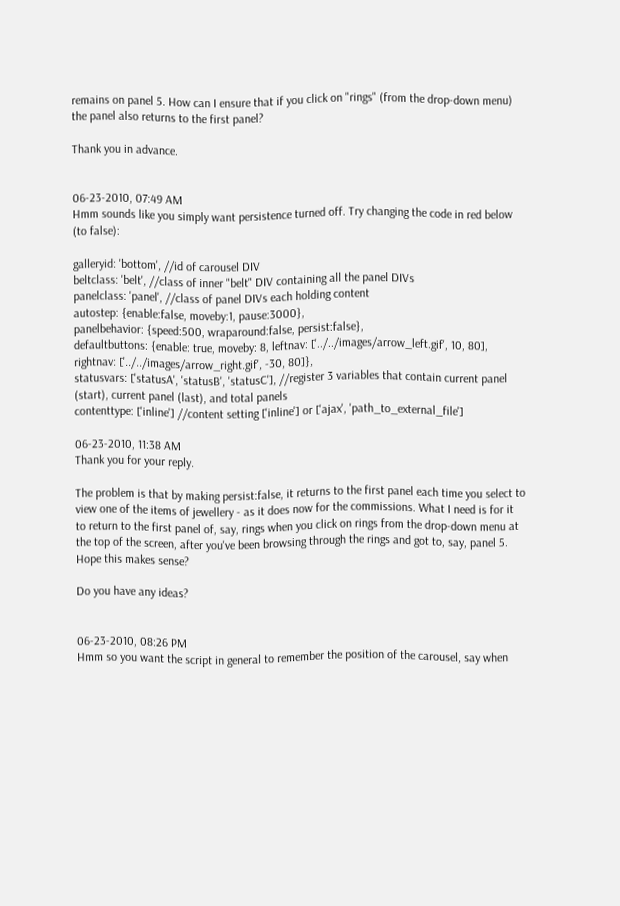remains on panel 5. How can I ensure that if you click on "rings" (from the drop-down menu) the panel also returns to the first panel?

Thank you in advance.


06-23-2010, 07:49 AM
Hmm sounds like you simply want persistence turned off. Try changing the code in red below (to false):

galleryid: 'bottom', //id of carousel DIV
beltclass: 'belt', //class of inner "belt" DIV containing all the panel DIVs
panelclass: 'panel', //class of panel DIVs each holding content
autostep: {enable:false, moveby:1, pause:3000},
panelbehavior: {speed:500, wraparound:false, persist:false},
defaultbuttons: {enable: true, moveby: 8, leftnav: ['../../images/arrow_left.gif', 10, 80], rightnav: ['../../images/arrow_right.gif', -30, 80]},
statusvars: ['statusA', 'statusB', 'statusC'], //register 3 variables that contain current panel (start), current panel (last), and total panels
contenttype: ['inline'] //content setting ['inline'] or ['ajax', 'path_to_external_file']

06-23-2010, 11:38 AM
Thank you for your reply.

The problem is that by making persist:false, it returns to the first panel each time you select to view one of the items of jewellery - as it does now for the commissions. What I need is for it to return to the first panel of, say, rings when you click on rings from the drop-down menu at the top of the screen, after you've been browsing through the rings and got to, say, panel 5. Hope this makes sense?

Do you have any ideas?


06-23-2010, 08:26 PM
Hmm so you want the script in general to remember the position of the carousel, say when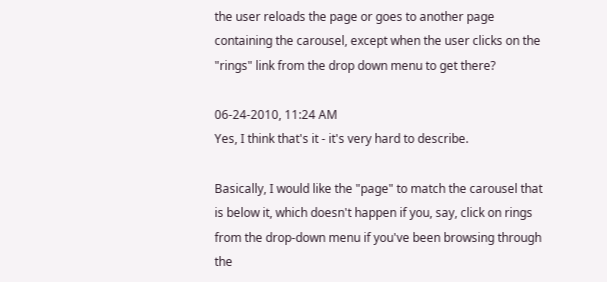the user reloads the page or goes to another page containing the carousel, except when the user clicks on the "rings" link from the drop down menu to get there?

06-24-2010, 11:24 AM
Yes, I think that's it - it's very hard to describe.

Basically, I would like the "page" to match the carousel that is below it, which doesn't happen if you, say, click on rings from the drop-down menu if you've been browsing through the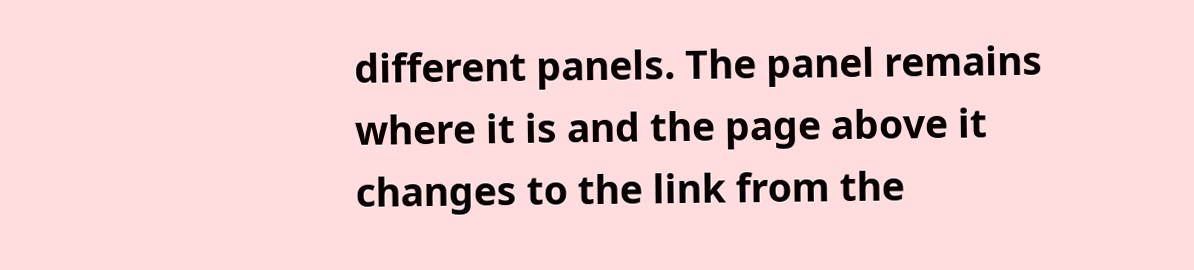different panels. The panel remains where it is and the page above it changes to the link from the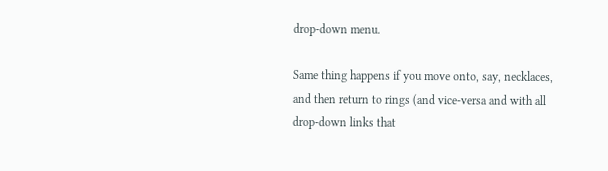drop-down menu.

Same thing happens if you move onto, say, necklaces, and then return to rings (and vice-versa and with all drop-down links that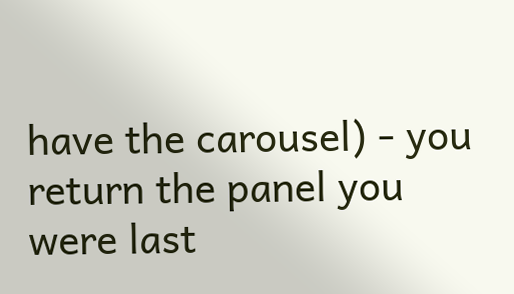have the carousel) - you return the panel you were last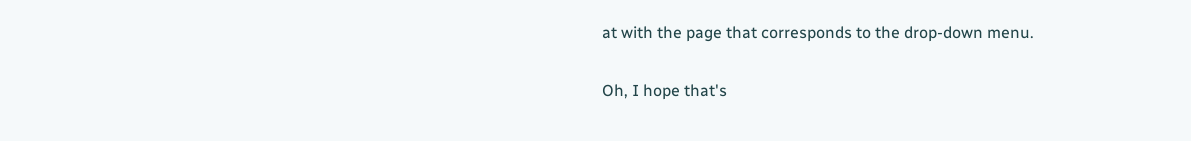at with the page that corresponds to the drop-down menu.

Oh, I hope that's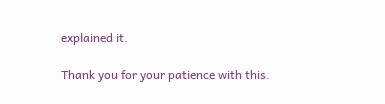explained it.

Thank you for your patience with this.